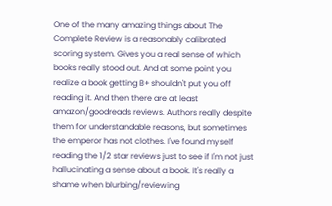One of the many amazing things about The Complete Review is a reasonably calibrated scoring system. Gives you a real sense of which books really stood out. And at some point you realize a book getting B+ shouldn't put you off reading it. And then there are at least amazon/goodreads reviews. Authors really despite them for understandable reasons, but sometimes the emperor has not clothes. I've found myself reading the 1/2 star reviews just to see if I'm not just hallucinating a sense about a book. It's really a shame when blurbing/reviewing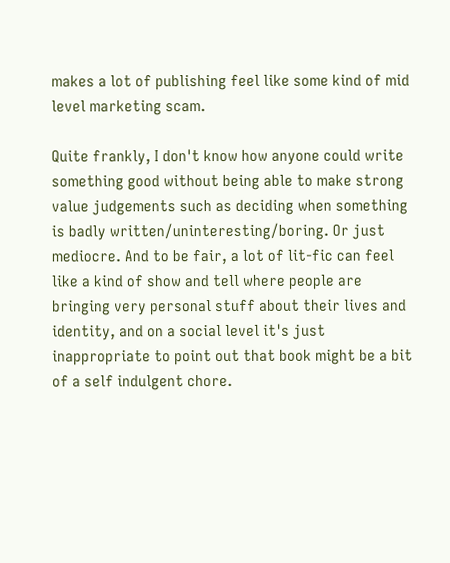makes a lot of publishing feel like some kind of mid level marketing scam.

Quite frankly, I don't know how anyone could write something good without being able to make strong value judgements such as deciding when something is badly written/uninteresting/boring. Or just mediocre. And to be fair, a lot of lit-fic can feel like a kind of show and tell where people are bringing very personal stuff about their lives and identity, and on a social level it's just inappropriate to point out that book might be a bit of a self indulgent chore.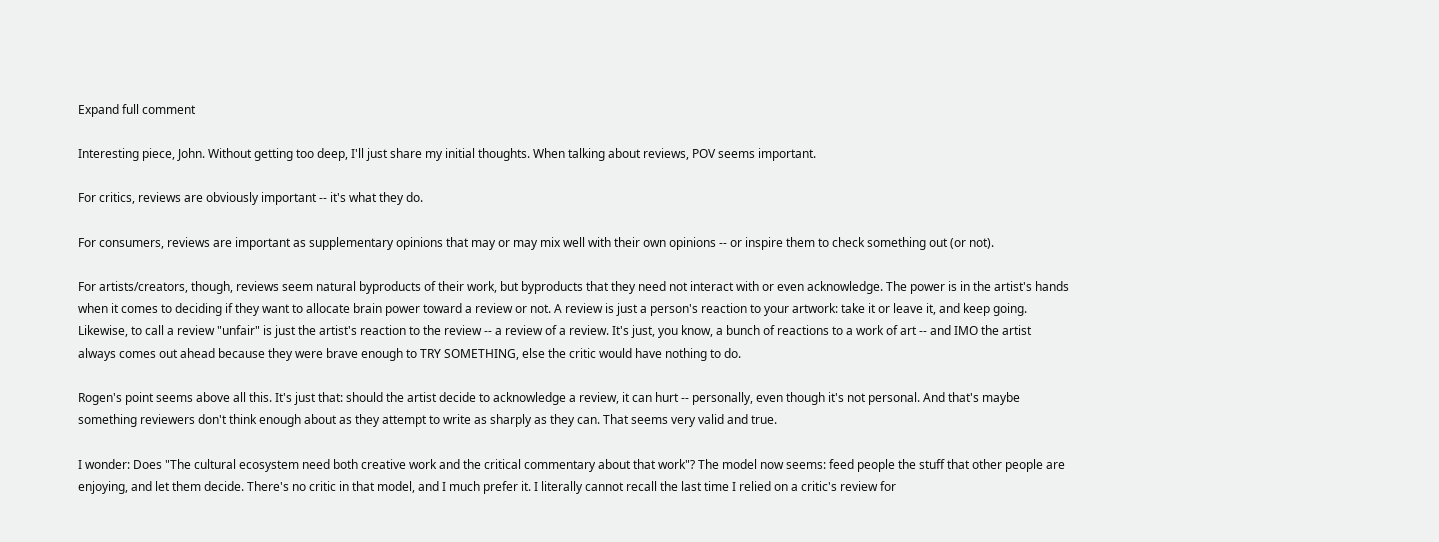Expand full comment

Interesting piece, John. Without getting too deep, I'll just share my initial thoughts. When talking about reviews, POV seems important.

For critics, reviews are obviously important -- it's what they do.

For consumers, reviews are important as supplementary opinions that may or may mix well with their own opinions -- or inspire them to check something out (or not).

For artists/creators, though, reviews seem natural byproducts of their work, but byproducts that they need not interact with or even acknowledge. The power is in the artist's hands when it comes to deciding if they want to allocate brain power toward a review or not. A review is just a person's reaction to your artwork: take it or leave it, and keep going. Likewise, to call a review "unfair" is just the artist's reaction to the review -- a review of a review. It's just, you know, a bunch of reactions to a work of art -- and IMO the artist always comes out ahead because they were brave enough to TRY SOMETHING, else the critic would have nothing to do.

Rogen's point seems above all this. It's just that: should the artist decide to acknowledge a review, it can hurt -- personally, even though it's not personal. And that's maybe something reviewers don't think enough about as they attempt to write as sharply as they can. That seems very valid and true.

I wonder: Does "The cultural ecosystem need both creative work and the critical commentary about that work"? The model now seems: feed people the stuff that other people are enjoying, and let them decide. There's no critic in that model, and I much prefer it. I literally cannot recall the last time I relied on a critic's review for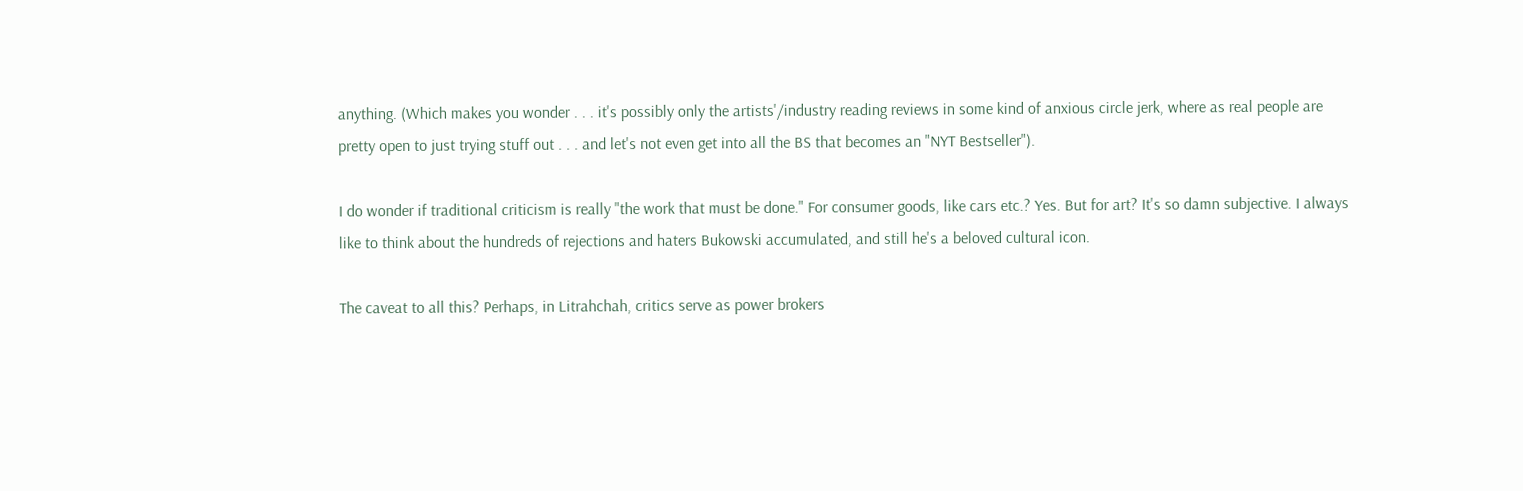anything. (Which makes you wonder . . . it's possibly only the artists'/industry reading reviews in some kind of anxious circle jerk, where as real people are pretty open to just trying stuff out . . . and let's not even get into all the BS that becomes an "NYT Bestseller").

I do wonder if traditional criticism is really "the work that must be done." For consumer goods, like cars etc.? Yes. But for art? It's so damn subjective. I always like to think about the hundreds of rejections and haters Bukowski accumulated, and still he's a beloved cultural icon.

The caveat to all this? Perhaps, in Litrahchah, critics serve as power brokers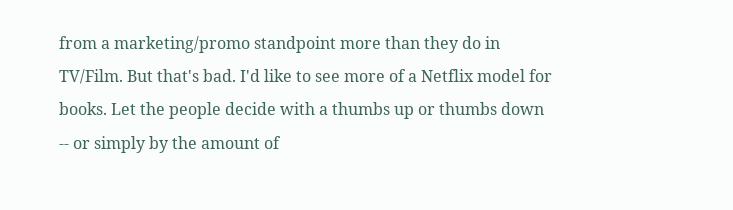from a marketing/promo standpoint more than they do in TV/Film. But that's bad. I'd like to see more of a Netflix model for books. Let the people decide with a thumbs up or thumbs down -- or simply by the amount of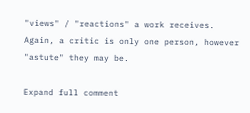"views" / "reactions" a work receives. Again, a critic is only one person, however "astute" they may be.

Expand full comment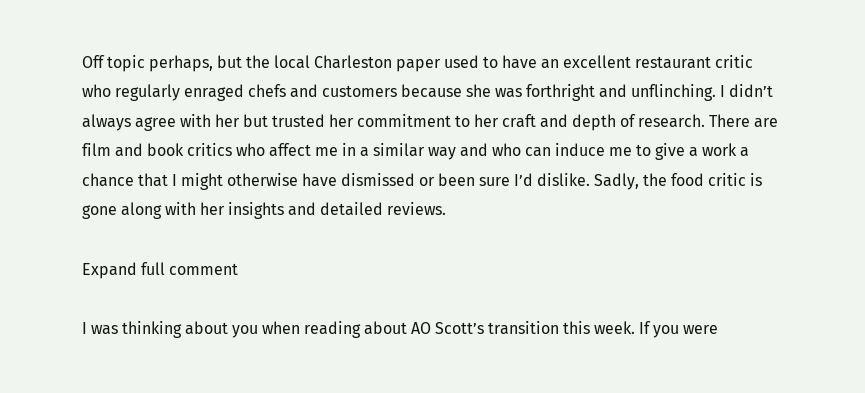Off topic perhaps, but the local Charleston paper used to have an excellent restaurant critic who regularly enraged chefs and customers because she was forthright and unflinching. I didn’t always agree with her but trusted her commitment to her craft and depth of research. There are film and book critics who affect me in a similar way and who can induce me to give a work a chance that I might otherwise have dismissed or been sure I’d dislike. Sadly, the food critic is gone along with her insights and detailed reviews.

Expand full comment

I was thinking about you when reading about AO Scott’s transition this week. If you were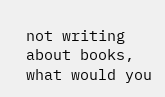not writing about books, what would you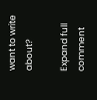want to write about?

Expand full comment